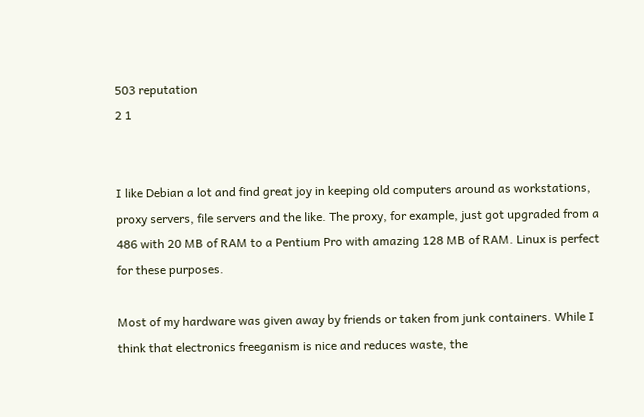503 reputation
2 1


I like Debian a lot and find great joy in keeping old computers around as workstations, proxy servers, file servers and the like. The proxy, for example, just got upgraded from a 486 with 20 MB of RAM to a Pentium Pro with amazing 128 MB of RAM. Linux is perfect for these purposes.

Most of my hardware was given away by friends or taken from junk containers. While I think that electronics freeganism is nice and reduces waste, the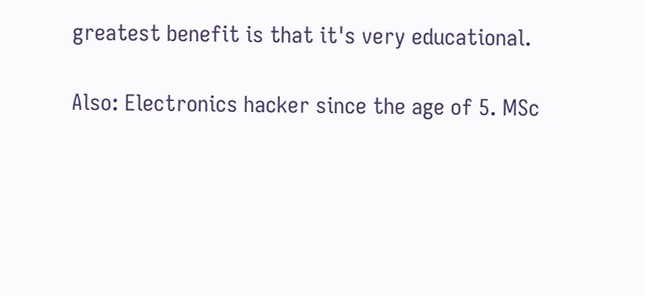greatest benefit is that it's very educational.

Also: Electronics hacker since the age of 5. MSc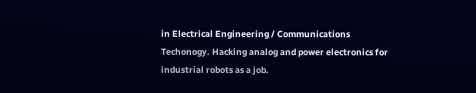in Electrical Engineering / Communications Techonogy. Hacking analog and power electronics for industrial robots as a job.